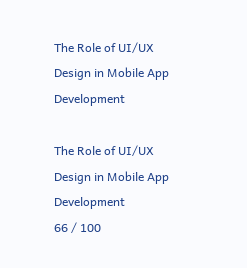The Role of UI/UX Design in Mobile App Development

The Role of UI/UX Design in Mobile App Development
66 / 100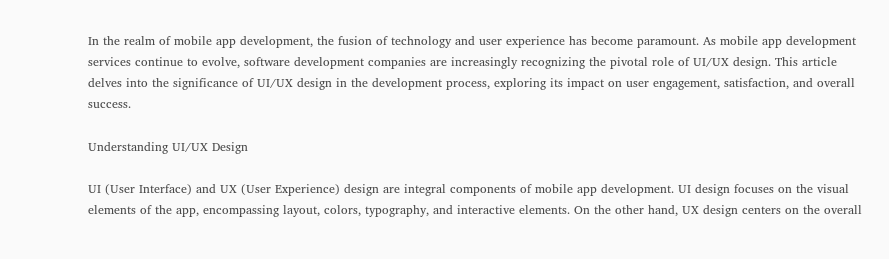In the realm of mobile app development, the fusion of technology and user experience has become paramount. As mobile app development services continue to evolve, software development companies are increasingly recognizing the pivotal role of UI/UX design. This article delves into the significance of UI/UX design in the development process, exploring its impact on user engagement, satisfaction, and overall success.

Understanding UI/UX Design

UI (User Interface) and UX (User Experience) design are integral components of mobile app development. UI design focuses on the visual elements of the app, encompassing layout, colors, typography, and interactive elements. On the other hand, UX design centers on the overall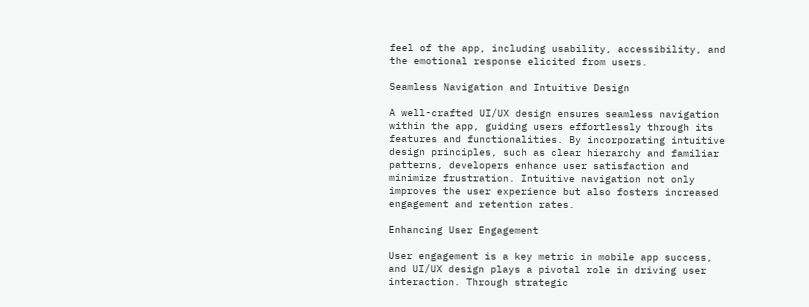feel of the app, including usability, accessibility, and the emotional response elicited from users.

Seamless Navigation and Intuitive Design

A well-crafted UI/UX design ensures seamless navigation within the app, guiding users effortlessly through its features and functionalities. By incorporating intuitive design principles, such as clear hierarchy and familiar patterns, developers enhance user satisfaction and minimize frustration. Intuitive navigation not only improves the user experience but also fosters increased engagement and retention rates.

Enhancing User Engagement

User engagement is a key metric in mobile app success, and UI/UX design plays a pivotal role in driving user interaction. Through strategic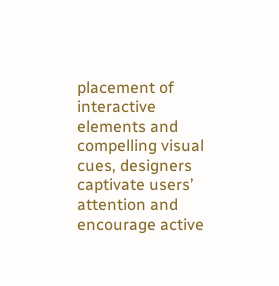placement of interactive elements and compelling visual cues, designers captivate users’ attention and encourage active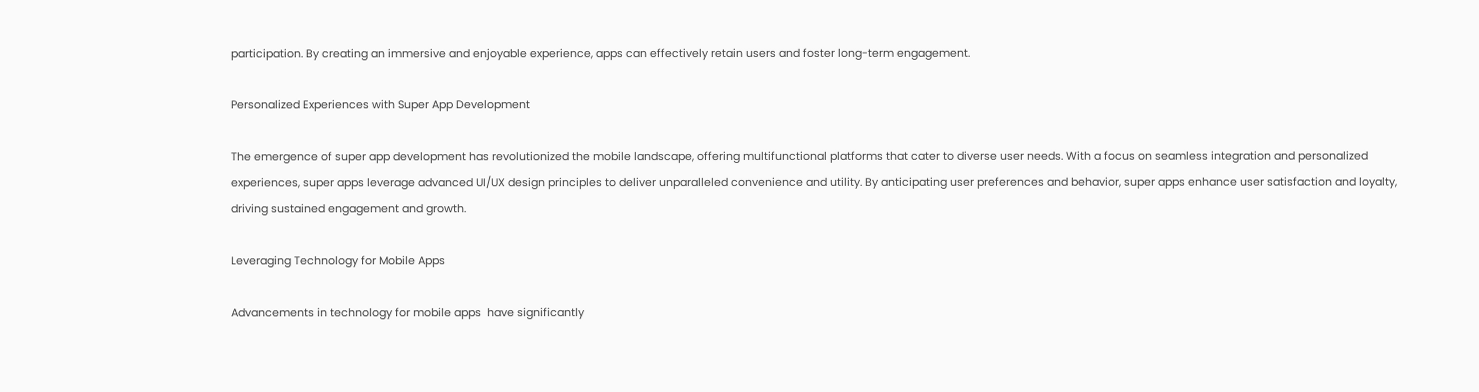participation. By creating an immersive and enjoyable experience, apps can effectively retain users and foster long-term engagement.

Personalized Experiences with Super App Development

The emergence of super app development has revolutionized the mobile landscape, offering multifunctional platforms that cater to diverse user needs. With a focus on seamless integration and personalized experiences, super apps leverage advanced UI/UX design principles to deliver unparalleled convenience and utility. By anticipating user preferences and behavior, super apps enhance user satisfaction and loyalty, driving sustained engagement and growth.

Leveraging Technology for Mobile Apps

Advancements in technology for mobile apps  have significantly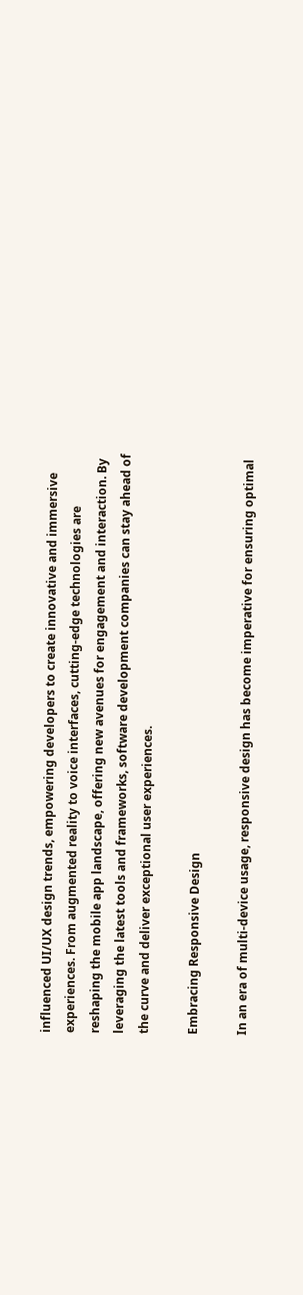influenced UI/UX design trends, empowering developers to create innovative and immersive experiences. From augmented reality to voice interfaces, cutting-edge technologies are reshaping the mobile app landscape, offering new avenues for engagement and interaction. By leveraging the latest tools and frameworks, software development companies can stay ahead of the curve and deliver exceptional user experiences.

Embracing Responsive Design

In an era of multi-device usage, responsive design has become imperative for ensuring optimal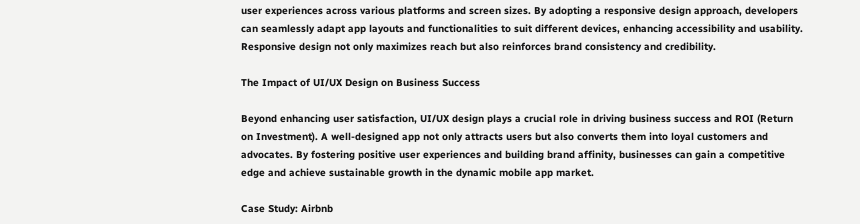user experiences across various platforms and screen sizes. By adopting a responsive design approach, developers can seamlessly adapt app layouts and functionalities to suit different devices, enhancing accessibility and usability. Responsive design not only maximizes reach but also reinforces brand consistency and credibility.

The Impact of UI/UX Design on Business Success

Beyond enhancing user satisfaction, UI/UX design plays a crucial role in driving business success and ROI (Return on Investment). A well-designed app not only attracts users but also converts them into loyal customers and advocates. By fostering positive user experiences and building brand affinity, businesses can gain a competitive edge and achieve sustainable growth in the dynamic mobile app market.

Case Study: Airbnb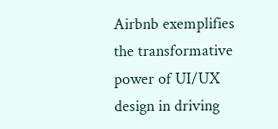Airbnb exemplifies the transformative power of UI/UX design in driving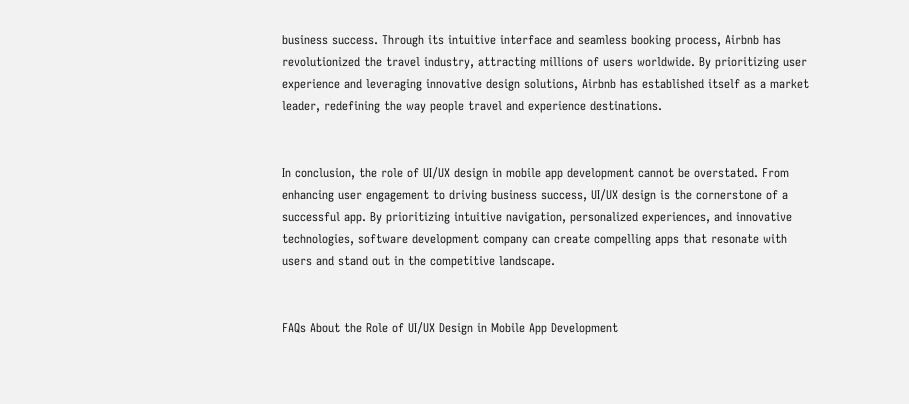business success. Through its intuitive interface and seamless booking process, Airbnb has revolutionized the travel industry, attracting millions of users worldwide. By prioritizing user experience and leveraging innovative design solutions, Airbnb has established itself as a market leader, redefining the way people travel and experience destinations.


In conclusion, the role of UI/UX design in mobile app development cannot be overstated. From enhancing user engagement to driving business success, UI/UX design is the cornerstone of a successful app. By prioritizing intuitive navigation, personalized experiences, and innovative technologies, software development company can create compelling apps that resonate with users and stand out in the competitive landscape.


FAQs About the Role of UI/UX Design in Mobile App Development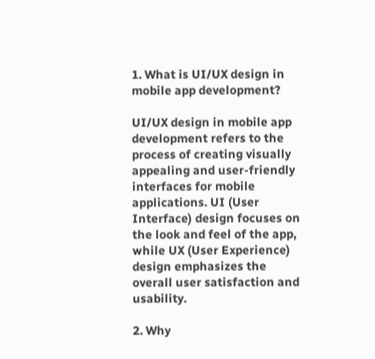1. What is UI/UX design in mobile app development?

UI/UX design in mobile app development refers to the process of creating visually appealing and user-friendly interfaces for mobile applications. UI (User Interface) design focuses on the look and feel of the app, while UX (User Experience) design emphasizes the overall user satisfaction and usability.

2. Why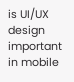is UI/UX design important in mobile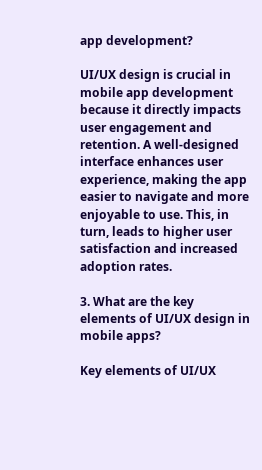app development?

UI/UX design is crucial in mobile app development because it directly impacts user engagement and retention. A well-designed interface enhances user experience, making the app easier to navigate and more enjoyable to use. This, in turn, leads to higher user satisfaction and increased adoption rates.

3. What are the key elements of UI/UX design in mobile apps?

Key elements of UI/UX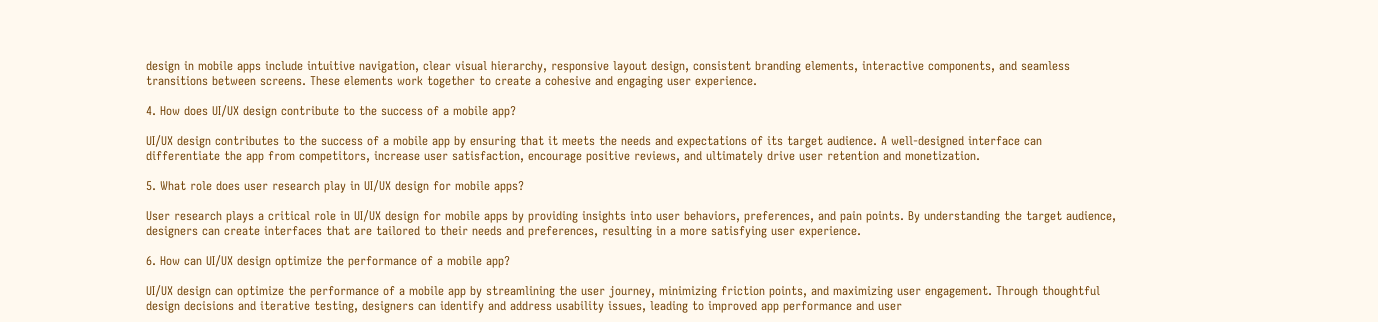design in mobile apps include intuitive navigation, clear visual hierarchy, responsive layout design, consistent branding elements, interactive components, and seamless transitions between screens. These elements work together to create a cohesive and engaging user experience.

4. How does UI/UX design contribute to the success of a mobile app?

UI/UX design contributes to the success of a mobile app by ensuring that it meets the needs and expectations of its target audience. A well-designed interface can differentiate the app from competitors, increase user satisfaction, encourage positive reviews, and ultimately drive user retention and monetization.

5. What role does user research play in UI/UX design for mobile apps?

User research plays a critical role in UI/UX design for mobile apps by providing insights into user behaviors, preferences, and pain points. By understanding the target audience, designers can create interfaces that are tailored to their needs and preferences, resulting in a more satisfying user experience.

6. How can UI/UX design optimize the performance of a mobile app?

UI/UX design can optimize the performance of a mobile app by streamlining the user journey, minimizing friction points, and maximizing user engagement. Through thoughtful design decisions and iterative testing, designers can identify and address usability issues, leading to improved app performance and user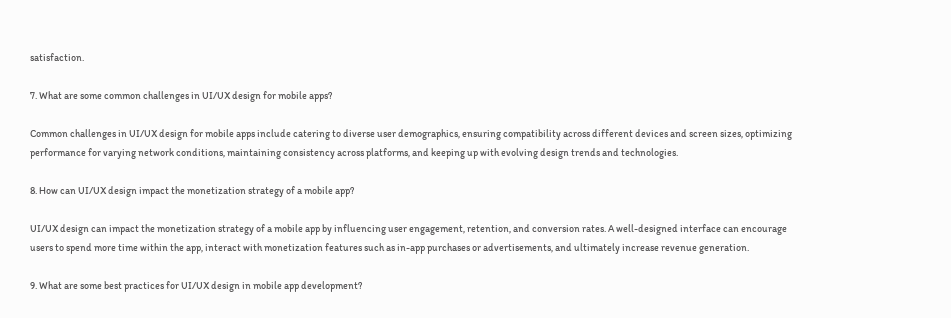satisfaction.

7. What are some common challenges in UI/UX design for mobile apps?

Common challenges in UI/UX design for mobile apps include catering to diverse user demographics, ensuring compatibility across different devices and screen sizes, optimizing performance for varying network conditions, maintaining consistency across platforms, and keeping up with evolving design trends and technologies.

8. How can UI/UX design impact the monetization strategy of a mobile app?

UI/UX design can impact the monetization strategy of a mobile app by influencing user engagement, retention, and conversion rates. A well-designed interface can encourage users to spend more time within the app, interact with monetization features such as in-app purchases or advertisements, and ultimately increase revenue generation.

9. What are some best practices for UI/UX design in mobile app development?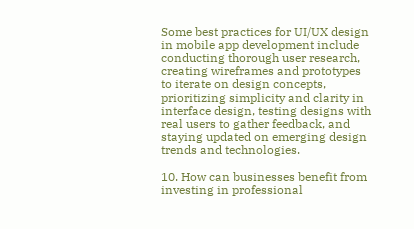Some best practices for UI/UX design in mobile app development include conducting thorough user research, creating wireframes and prototypes to iterate on design concepts, prioritizing simplicity and clarity in interface design, testing designs with real users to gather feedback, and staying updated on emerging design trends and technologies.

10. How can businesses benefit from investing in professional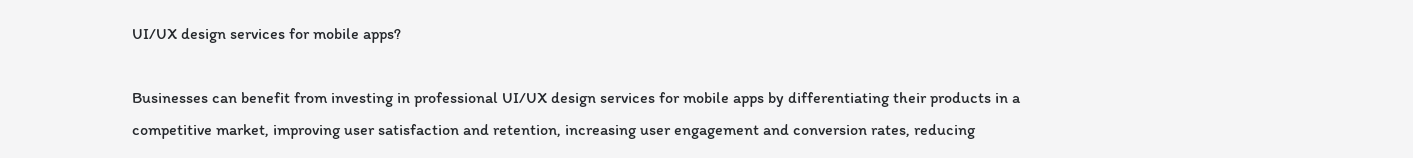UI/UX design services for mobile apps?

Businesses can benefit from investing in professional UI/UX design services for mobile apps by differentiating their products in a competitive market, improving user satisfaction and retention, increasing user engagement and conversion rates, reducing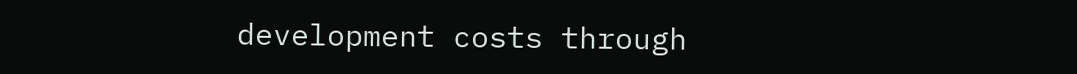development costs through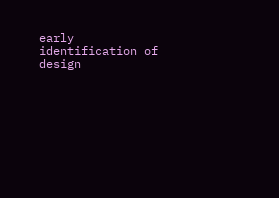early identification of design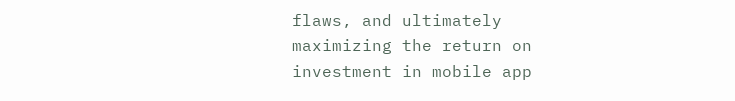flaws, and ultimately maximizing the return on investment in mobile app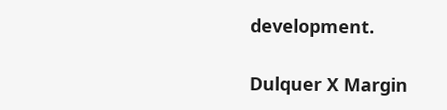development.

Dulquer X Margin